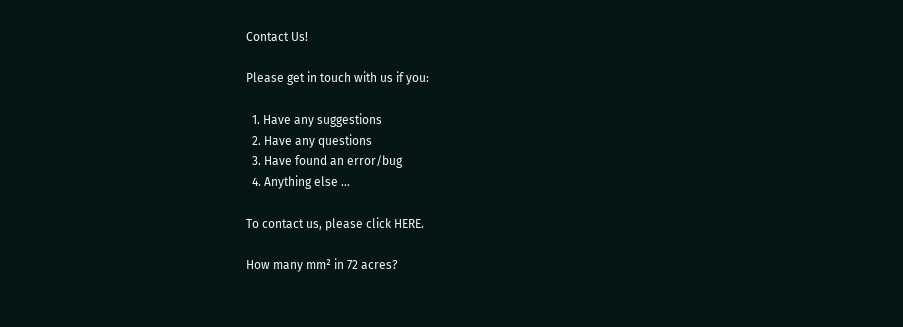Contact Us!

Please get in touch with us if you:

  1. Have any suggestions
  2. Have any questions
  3. Have found an error/bug
  4. Anything else ...

To contact us, please click HERE.

How many mm² in 72 acres?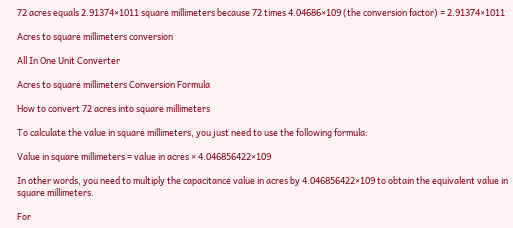72 acres equals 2.91374×1011 square millimeters because 72 times 4.04686×109 (the conversion factor) = 2.91374×1011

Acres to square millimeters conversion

All In One Unit Converter

Acres to square millimeters Conversion Formula

How to convert 72 acres into square millimeters

To calculate the value in square millimeters, you just need to use the following formula:

Value in square millimeters = value in acres × 4.046856422×109

In other words, you need to multiply the capacitance value in acres by 4.046856422×109 to obtain the equivalent value in square millimeters.

For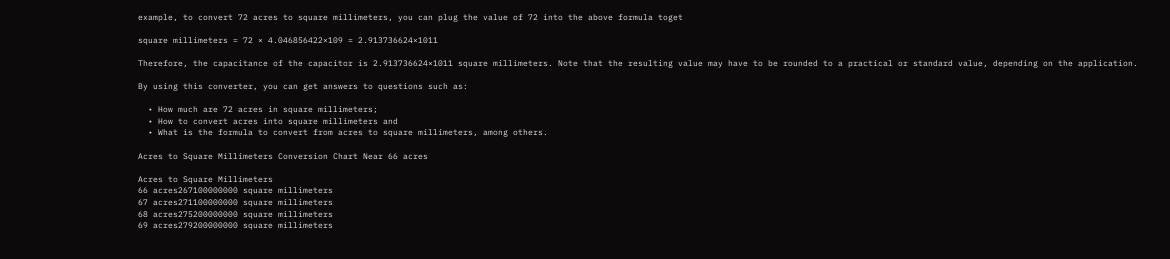example, to convert 72 acres to square millimeters, you can plug the value of 72 into the above formula toget

square millimeters = 72 × 4.046856422×109 = 2.913736624×1011

Therefore, the capacitance of the capacitor is 2.913736624×1011 square millimeters. Note that the resulting value may have to be rounded to a practical or standard value, depending on the application.

By using this converter, you can get answers to questions such as:

  • How much are 72 acres in square millimeters;
  • How to convert acres into square millimeters and
  • What is the formula to convert from acres to square millimeters, among others.

Acres to Square Millimeters Conversion Chart Near 66 acres

Acres to Square Millimeters
66 acres267100000000 square millimeters
67 acres271100000000 square millimeters
68 acres275200000000 square millimeters
69 acres279200000000 square millimeters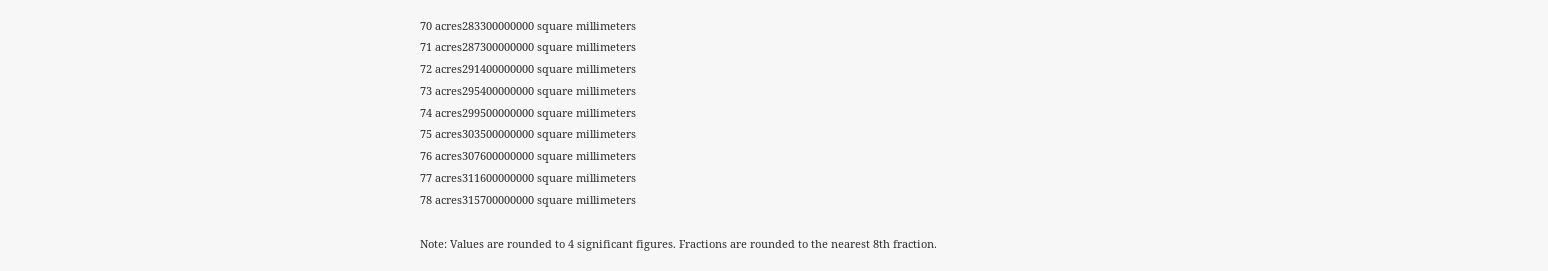70 acres283300000000 square millimeters
71 acres287300000000 square millimeters
72 acres291400000000 square millimeters
73 acres295400000000 square millimeters
74 acres299500000000 square millimeters
75 acres303500000000 square millimeters
76 acres307600000000 square millimeters
77 acres311600000000 square millimeters
78 acres315700000000 square millimeters

Note: Values are rounded to 4 significant figures. Fractions are rounded to the nearest 8th fraction.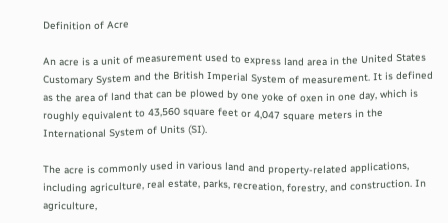Definition of Acre

An acre is a unit of measurement used to express land area in the United States Customary System and the British Imperial System of measurement. It is defined as the area of land that can be plowed by one yoke of oxen in one day, which is roughly equivalent to 43,560 square feet or 4,047 square meters in the International System of Units (SI).

The acre is commonly used in various land and property-related applications, including agriculture, real estate, parks, recreation, forestry, and construction. In agriculture,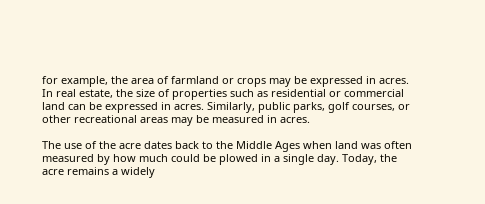for example, the area of farmland or crops may be expressed in acres. In real estate, the size of properties such as residential or commercial land can be expressed in acres. Similarly, public parks, golf courses, or other recreational areas may be measured in acres.

The use of the acre dates back to the Middle Ages when land was often measured by how much could be plowed in a single day. Today, the acre remains a widely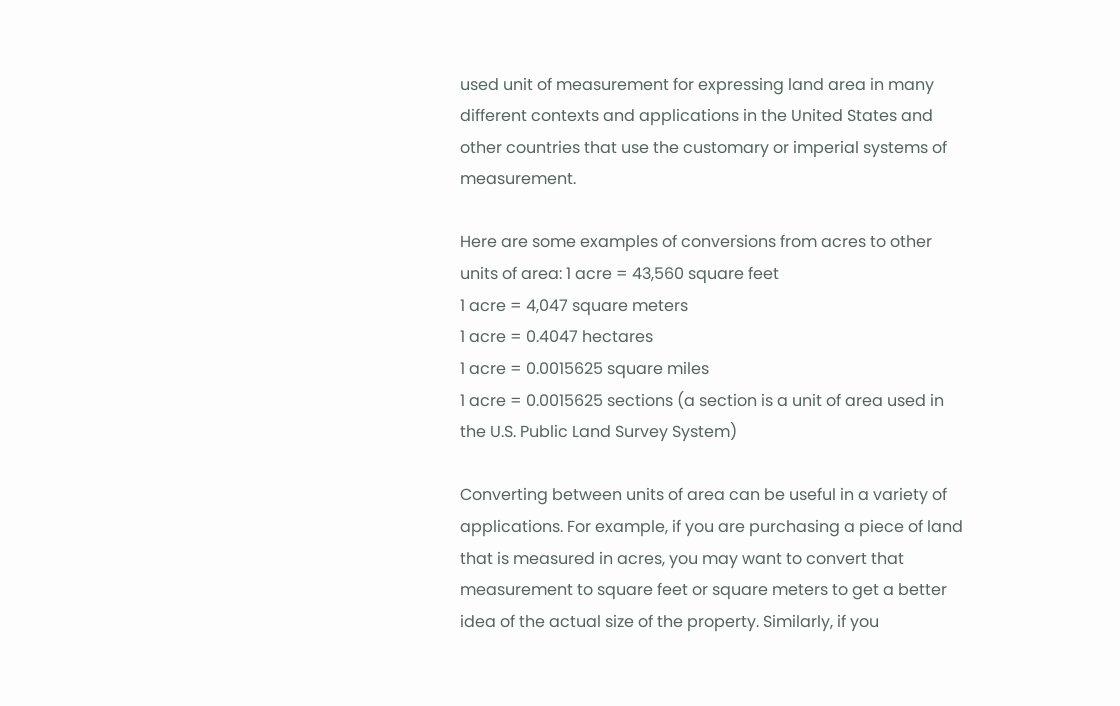used unit of measurement for expressing land area in many different contexts and applications in the United States and other countries that use the customary or imperial systems of measurement.

Here are some examples of conversions from acres to other units of area: 1 acre = 43,560 square feet
1 acre = 4,047 square meters
1 acre = 0.4047 hectares
1 acre = 0.0015625 square miles
1 acre = 0.0015625 sections (a section is a unit of area used in the U.S. Public Land Survey System)

Converting between units of area can be useful in a variety of applications. For example, if you are purchasing a piece of land that is measured in acres, you may want to convert that measurement to square feet or square meters to get a better idea of the actual size of the property. Similarly, if you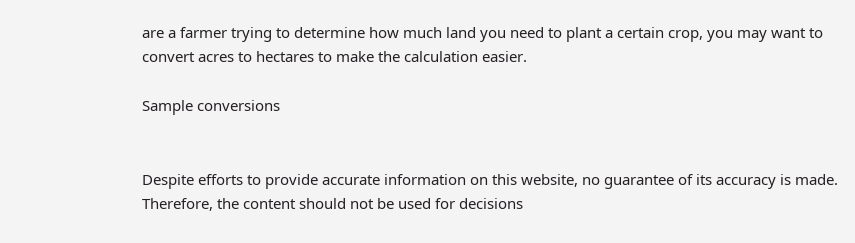are a farmer trying to determine how much land you need to plant a certain crop, you may want to convert acres to hectares to make the calculation easier.

Sample conversions


Despite efforts to provide accurate information on this website, no guarantee of its accuracy is made. Therefore, the content should not be used for decisions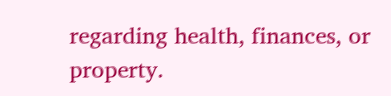regarding health, finances, or property.